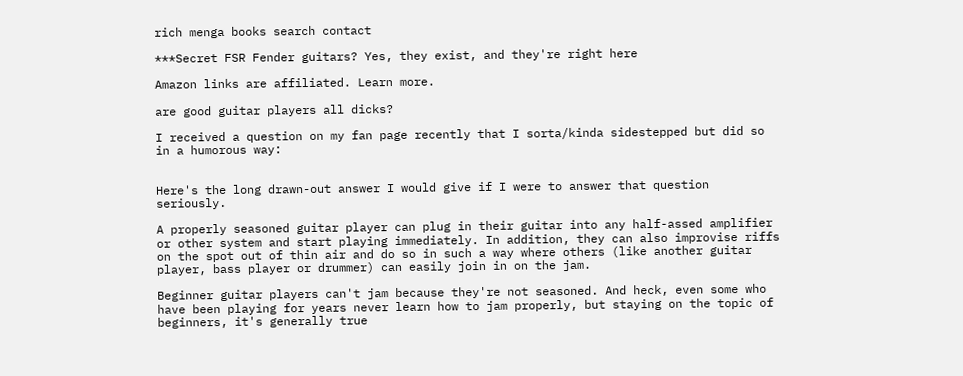rich menga books search contact

***Secret FSR Fender guitars? Yes, they exist, and they're right here

Amazon links are affiliated. Learn more.

are good guitar players all dicks?

I received a question on my fan page recently that I sorta/kinda sidestepped but did so in a humorous way:


Here's the long drawn-out answer I would give if I were to answer that question seriously.

A properly seasoned guitar player can plug in their guitar into any half-assed amplifier or other system and start playing immediately. In addition, they can also improvise riffs on the spot out of thin air and do so in such a way where others (like another guitar player, bass player or drummer) can easily join in on the jam.

Beginner guitar players can't jam because they're not seasoned. And heck, even some who have been playing for years never learn how to jam properly, but staying on the topic of beginners, it's generally true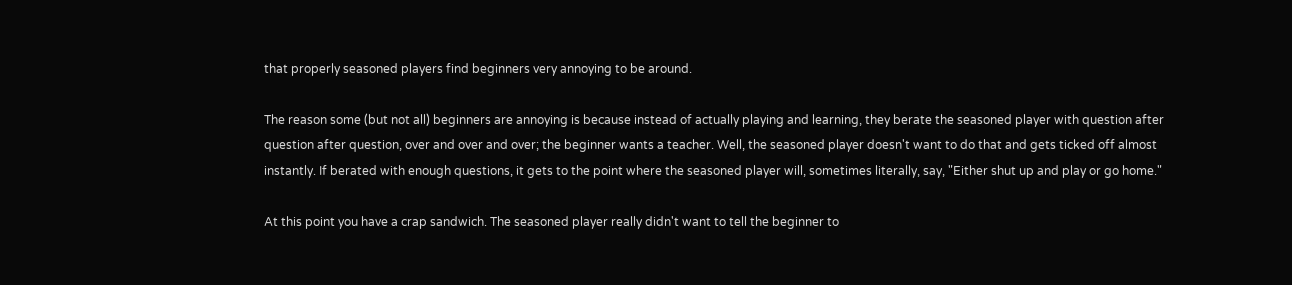that properly seasoned players find beginners very annoying to be around.

The reason some (but not all) beginners are annoying is because instead of actually playing and learning, they berate the seasoned player with question after question after question, over and over and over; the beginner wants a teacher. Well, the seasoned player doesn't want to do that and gets ticked off almost instantly. If berated with enough questions, it gets to the point where the seasoned player will, sometimes literally, say, "Either shut up and play or go home."

At this point you have a crap sandwich. The seasoned player really didn't want to tell the beginner to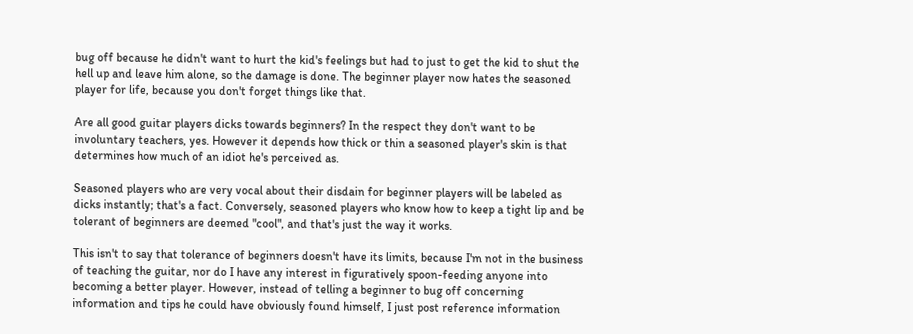bug off because he didn't want to hurt the kid's feelings but had to just to get the kid to shut the hell up and leave him alone, so the damage is done. The beginner player now hates the seasoned player for life, because you don't forget things like that.

Are all good guitar players dicks towards beginners? In the respect they don't want to be involuntary teachers, yes. However it depends how thick or thin a seasoned player's skin is that determines how much of an idiot he's perceived as.

Seasoned players who are very vocal about their disdain for beginner players will be labeled as dicks instantly; that's a fact. Conversely, seasoned players who know how to keep a tight lip and be tolerant of beginners are deemed "cool", and that's just the way it works.

This isn't to say that tolerance of beginners doesn't have its limits, because I'm not in the business of teaching the guitar, nor do I have any interest in figuratively spoon-feeding anyone into becoming a better player. However, instead of telling a beginner to bug off concerning information and tips he could have obviously found himself, I just post reference information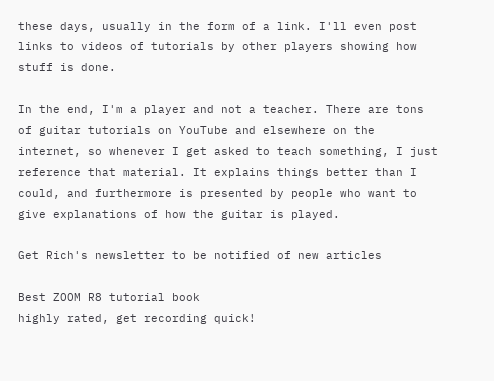these days, usually in the form of a link. I'll even post links to videos of tutorials by other players showing how stuff is done.

In the end, I'm a player and not a teacher. There are tons of guitar tutorials on YouTube and elsewhere on the internet, so whenever I get asked to teach something, I just reference that material. It explains things better than I could, and furthermore is presented by people who want to give explanations of how the guitar is played.

Get Rich's newsletter to be notified of new articles

Best ZOOM R8 tutorial book
highly rated, get recording quick!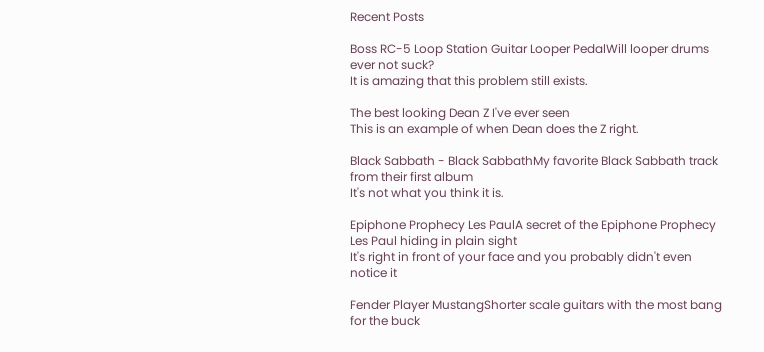Recent Posts

Boss RC-5 Loop Station Guitar Looper PedalWill looper drums ever not suck?
It is amazing that this problem still exists.

The best looking Dean Z I've ever seen
This is an example of when Dean does the Z right.

Black Sabbath - Black SabbathMy favorite Black Sabbath track from their first album
It's not what you think it is.

Epiphone Prophecy Les PaulA secret of the Epiphone Prophecy Les Paul hiding in plain sight
It's right in front of your face and you probably didn't even notice it

Fender Player MustangShorter scale guitars with the most bang for the buck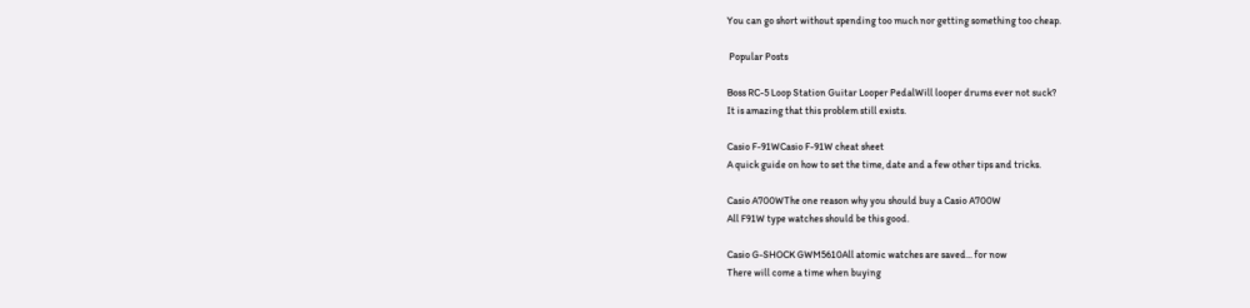You can go short without spending too much nor getting something too cheap.

 Popular Posts

Boss RC-5 Loop Station Guitar Looper PedalWill looper drums ever not suck?
It is amazing that this problem still exists.

Casio F-91WCasio F-91W cheat sheet
A quick guide on how to set the time, date and a few other tips and tricks.

Casio A700WThe one reason why you should buy a Casio A700W
All F91W type watches should be this good.

Casio G-SHOCK GWM5610All atomic watches are saved... for now
There will come a time when buying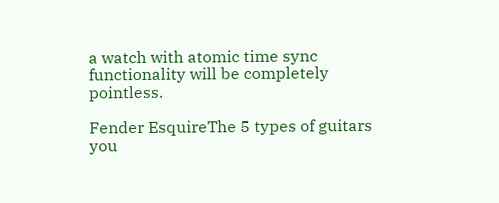a watch with atomic time sync functionality will be completely pointless.

Fender EsquireThe 5 types of guitars you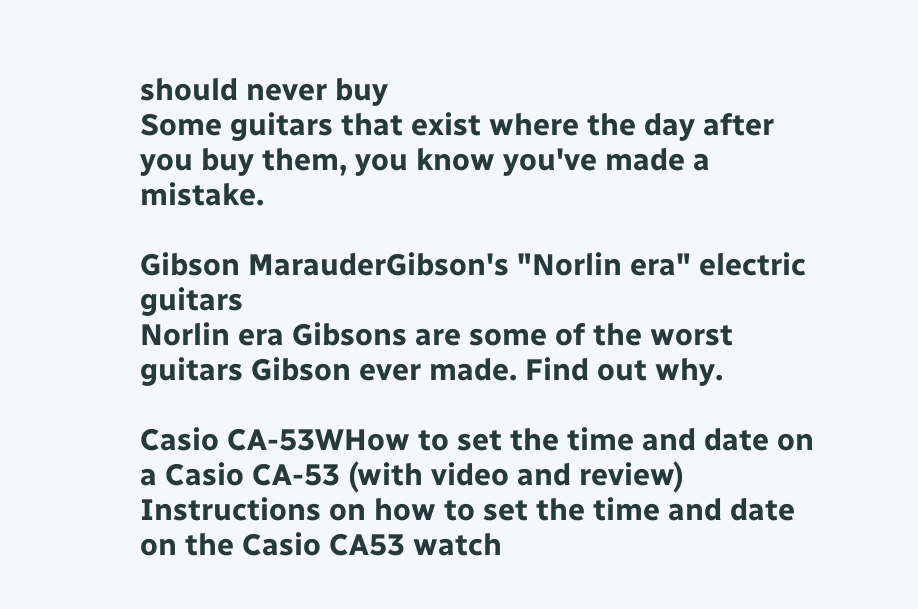should never buy
Some guitars that exist where the day after you buy them, you know you've made a mistake.

Gibson MarauderGibson's "Norlin era" electric guitars
Norlin era Gibsons are some of the worst guitars Gibson ever made. Find out why.

Casio CA-53WHow to set the time and date on a Casio CA-53 (with video and review)
Instructions on how to set the time and date on the Casio CA53 watch